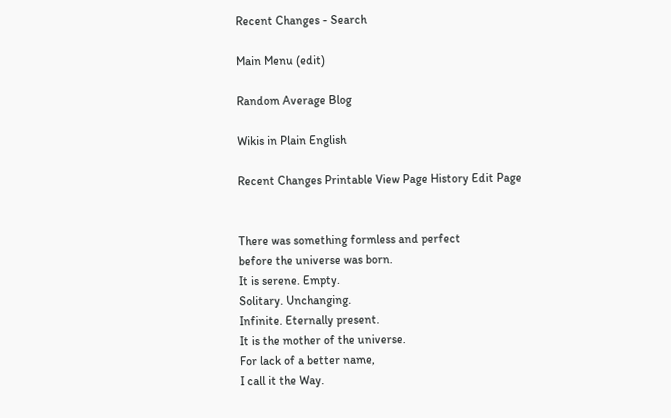Recent Changes - Search

Main Menu (edit)

Random Average Blog

Wikis in Plain English

Recent Changes Printable View Page History Edit Page


There was something formless and perfect
before the universe was born.
It is serene. Empty.
Solitary. Unchanging.
Infinite. Eternally present.
It is the mother of the universe.
For lack of a better name,
I call it the Way.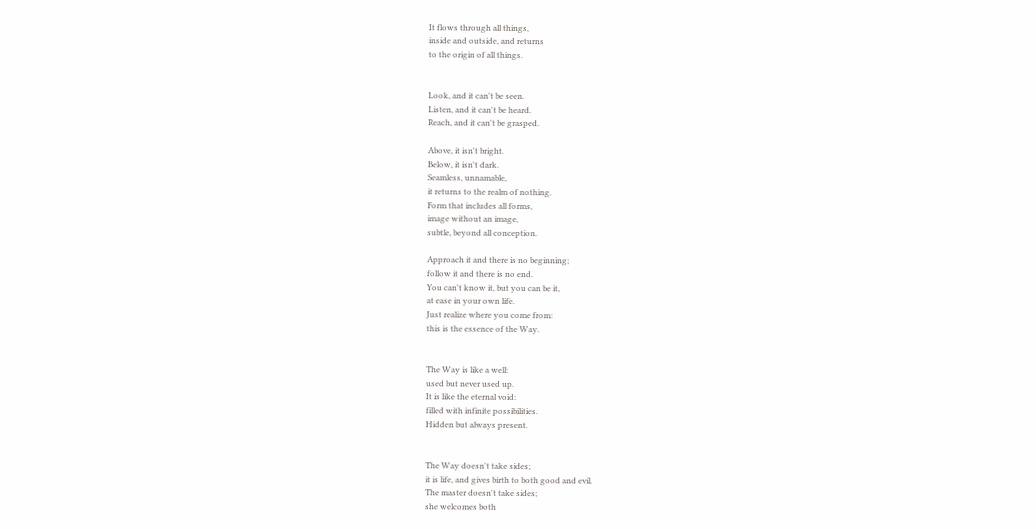It flows through all things,
inside and outside, and returns
to the origin of all things.


Look, and it can't be seen.
Listen, and it can't be heard.
Reach, and it can't be grasped.

Above, it isn't bright.
Below, it isn't dark.
Seamless, unnamable,
it returns to the realm of nothing.
Form that includes all forms,
image without an image,
subtle, beyond all conception.

Approach it and there is no beginning;
follow it and there is no end.
You can't know it, but you can be it,
at ease in your own life.
Just realize where you come from:
this is the essence of the Way.


The Way is like a well:
used but never used up.
It is like the eternal void:
filled with infinite possibilities.
Hidden but always present.


The Way doesn't take sides;
it is life, and gives birth to both good and evil.
The master doesn't take sides;
she welcomes both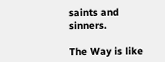saints and sinners.

The Way is like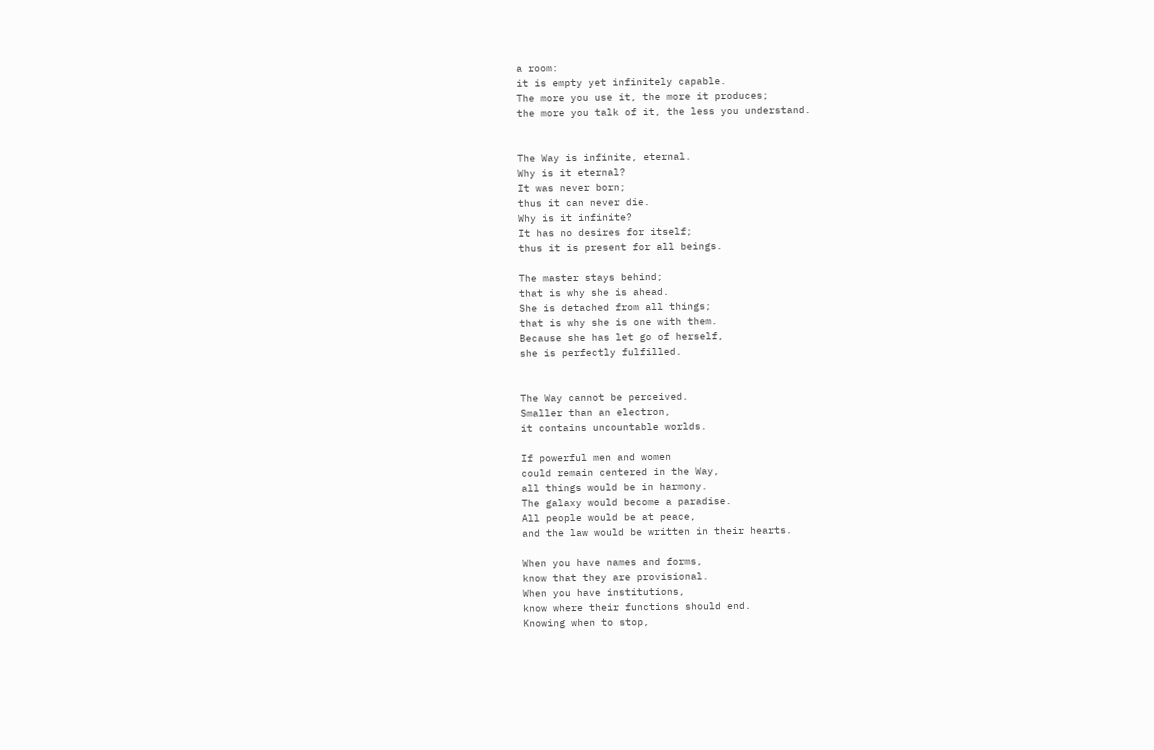a room:
it is empty yet infinitely capable.
The more you use it, the more it produces;
the more you talk of it, the less you understand.


The Way is infinite, eternal.
Why is it eternal?
It was never born;
thus it can never die.
Why is it infinite?
It has no desires for itself;
thus it is present for all beings.

The master stays behind;
that is why she is ahead.
She is detached from all things;
that is why she is one with them.
Because she has let go of herself,
she is perfectly fulfilled.


The Way cannot be perceived.
Smaller than an electron,
it contains uncountable worlds.

If powerful men and women
could remain centered in the Way,
all things would be in harmony.
The galaxy would become a paradise.
All people would be at peace,
and the law would be written in their hearts.

When you have names and forms,
know that they are provisional.
When you have institutions,
know where their functions should end.
Knowing when to stop,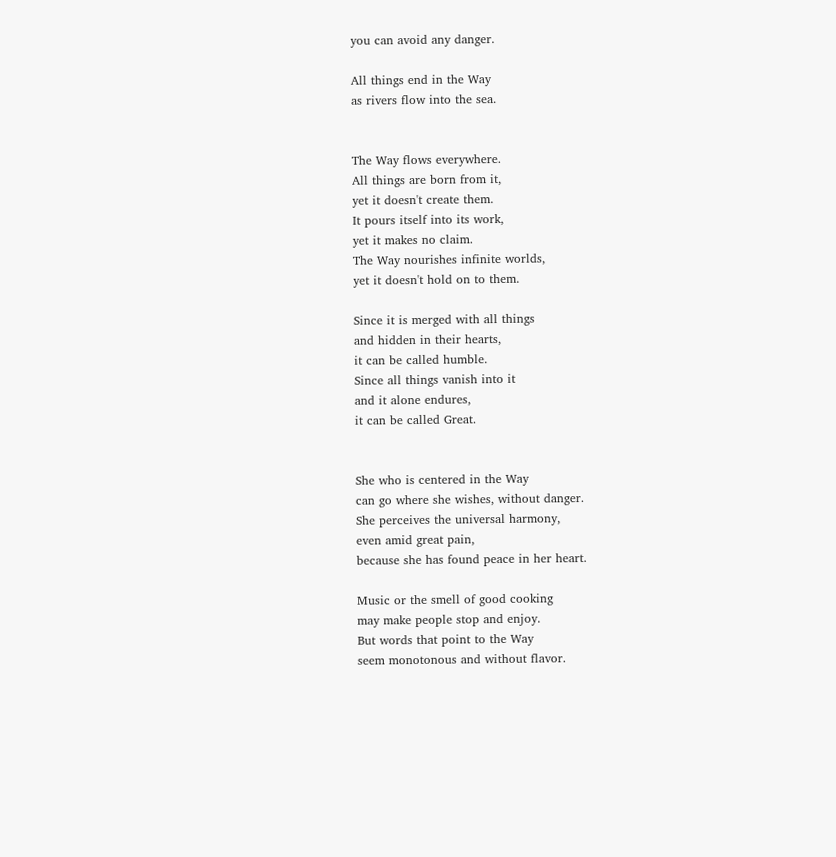you can avoid any danger.

All things end in the Way
as rivers flow into the sea.


The Way flows everywhere.
All things are born from it,
yet it doesn't create them.
It pours itself into its work,
yet it makes no claim.
The Way nourishes infinite worlds,
yet it doesn't hold on to them.

Since it is merged with all things
and hidden in their hearts,
it can be called humble.
Since all things vanish into it
and it alone endures,
it can be called Great.


She who is centered in the Way
can go where she wishes, without danger.
She perceives the universal harmony,
even amid great pain,
because she has found peace in her heart.

Music or the smell of good cooking
may make people stop and enjoy.
But words that point to the Way
seem monotonous and without flavor.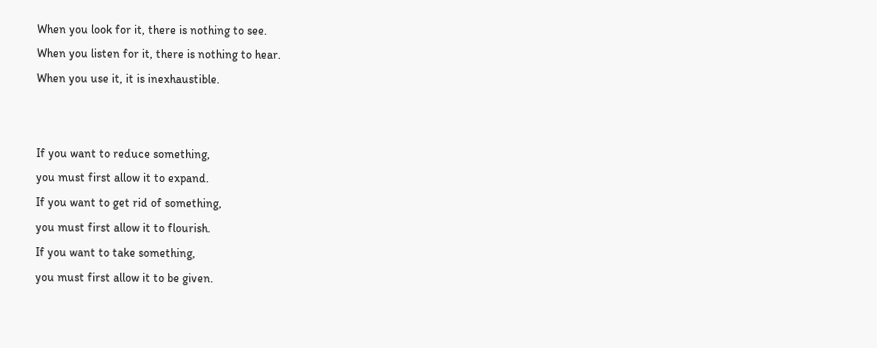When you look for it, there is nothing to see.
When you listen for it, there is nothing to hear.
When you use it, it is inexhaustible.


If you want to reduce something,
you must first allow it to expand.
If you want to get rid of something,
you must first allow it to flourish.
If you want to take something,
you must first allow it to be given.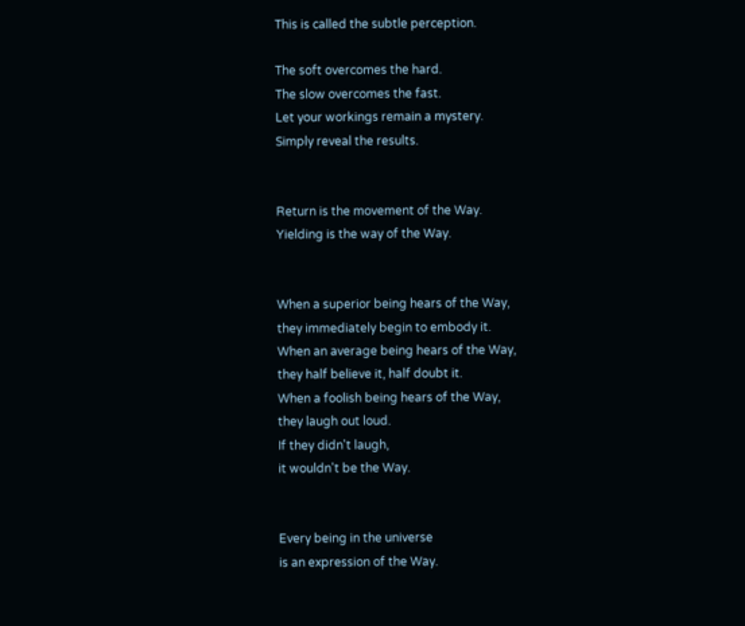This is called the subtle perception.

The soft overcomes the hard.
The slow overcomes the fast.
Let your workings remain a mystery.
Simply reveal the results.


Return is the movement of the Way.
Yielding is the way of the Way.


When a superior being hears of the Way,
they immediately begin to embody it.
When an average being hears of the Way,
they half believe it, half doubt it.
When a foolish being hears of the Way,
they laugh out loud.
If they didn't laugh,
it wouldn't be the Way.


Every being in the universe
is an expression of the Way.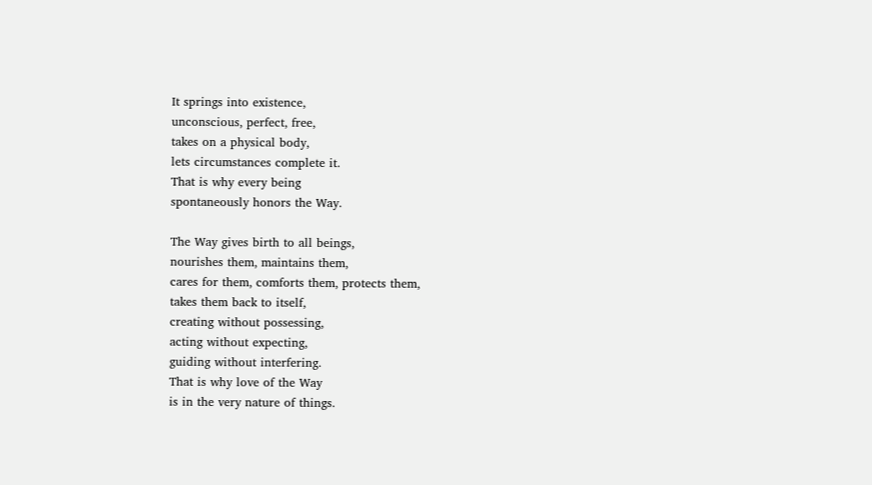It springs into existence,
unconscious, perfect, free,
takes on a physical body,
lets circumstances complete it.
That is why every being
spontaneously honors the Way.

The Way gives birth to all beings,
nourishes them, maintains them,
cares for them, comforts them, protects them,
takes them back to itself,
creating without possessing,
acting without expecting,
guiding without interfering.
That is why love of the Way
is in the very nature of things.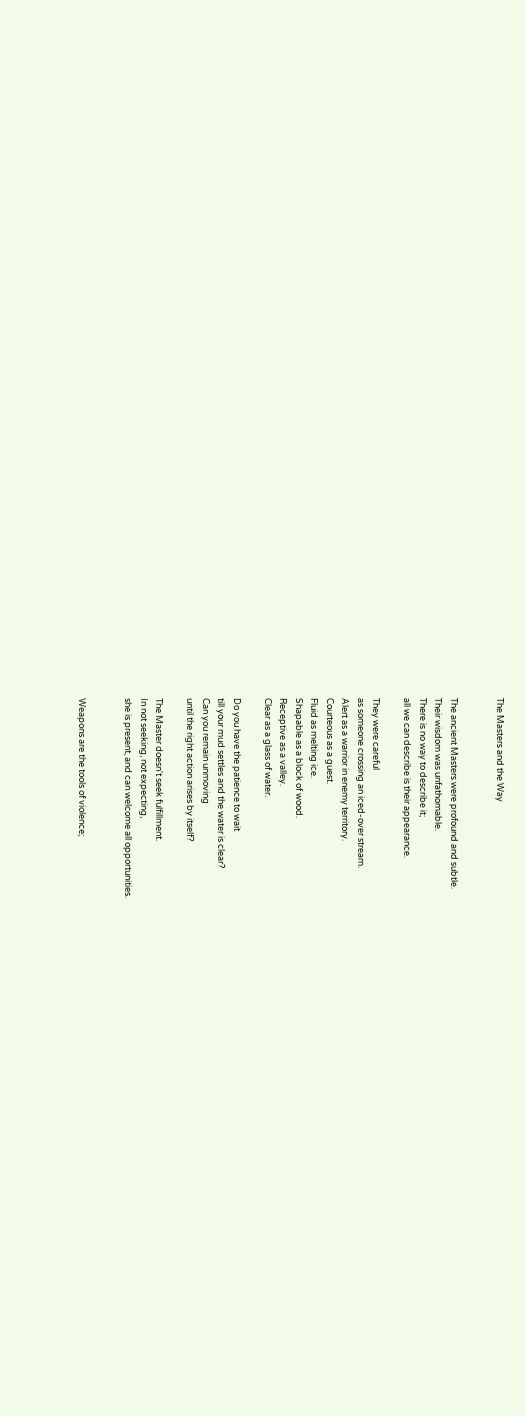The Masters and the Way


The ancient Masters were profound and subtle.
Their wisdom was unfathomable.
There is no way to describe it;
all we can describe is their appearance.

They were careful
as someone crossing an iced-over stream.
Alert as a warrior in enemy territory.
Courteous as a guest.
Fluid as melting ice.
Shapable as a block of wood.
Receptive as a valley.
Clear as a glass of water.

Do you have the patience to wait
till your mud settles and the water is clear?
Can you remain unmoving
until the right action arises by itself?

The Master doesn't seek fulfillment.
In not seeking, not expecting,
she is present, and can welcome all opportunities.


Weapons are the tools of violence;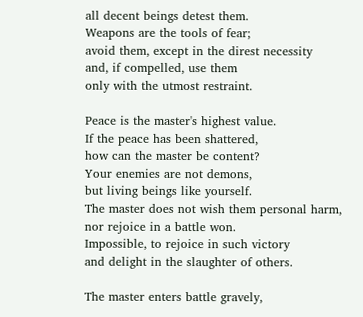all decent beings detest them.
Weapons are the tools of fear;
avoid them, except in the direst necessity
and, if compelled, use them
only with the utmost restraint.

Peace is the master's highest value.
If the peace has been shattered,
how can the master be content?
Your enemies are not demons,
but living beings like yourself.
The master does not wish them personal harm,
nor rejoice in a battle won.
Impossible, to rejoice in such victory
and delight in the slaughter of others.

The master enters battle gravely,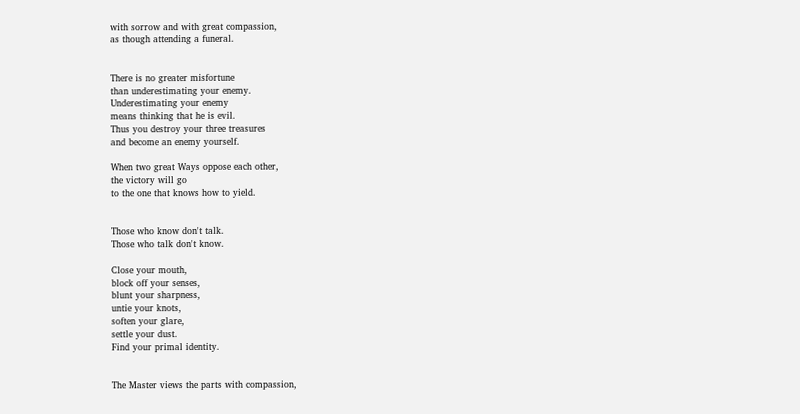with sorrow and with great compassion,
as though attending a funeral.


There is no greater misfortune
than underestimating your enemy.
Underestimating your enemy
means thinking that he is evil.
Thus you destroy your three treasures
and become an enemy yourself.

When two great Ways oppose each other,
the victory will go
to the one that knows how to yield.


Those who know don't talk.
Those who talk don't know.

Close your mouth,
block off your senses,
blunt your sharpness,
untie your knots,
soften your glare,
settle your dust.
Find your primal identity.


The Master views the parts with compassion,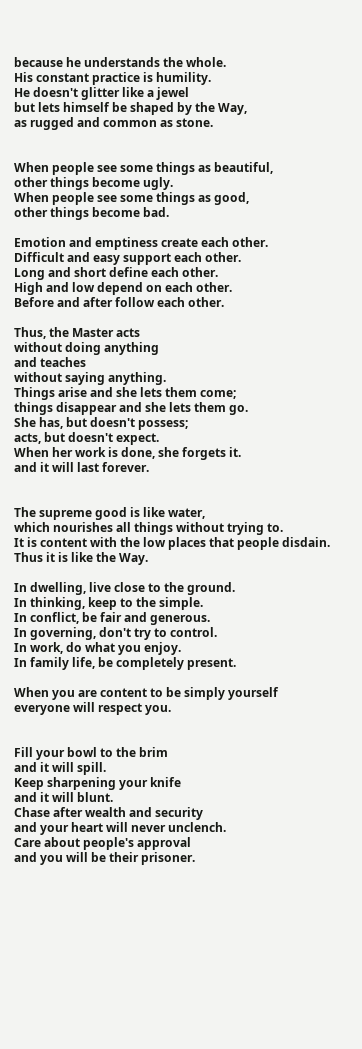because he understands the whole.
His constant practice is humility.
He doesn't glitter like a jewel
but lets himself be shaped by the Way,
as rugged and common as stone.


When people see some things as beautiful,
other things become ugly.
When people see some things as good,
other things become bad.

Emotion and emptiness create each other.
Difficult and easy support each other.
Long and short define each other.
High and low depend on each other.
Before and after follow each other.

Thus, the Master acts
without doing anything
and teaches
without saying anything.
Things arise and she lets them come;
things disappear and she lets them go.
She has, but doesn't possess;
acts, but doesn't expect.
When her work is done, she forgets it.
and it will last forever.


The supreme good is like water,
which nourishes all things without trying to.
It is content with the low places that people disdain.
Thus it is like the Way.

In dwelling, live close to the ground.
In thinking, keep to the simple.
In conflict, be fair and generous.
In governing, don't try to control.
In work, do what you enjoy.
In family life, be completely present.

When you are content to be simply yourself
everyone will respect you.


Fill your bowl to the brim
and it will spill.
Keep sharpening your knife
and it will blunt.
Chase after wealth and security
and your heart will never unclench.
Care about people's approval
and you will be their prisoner.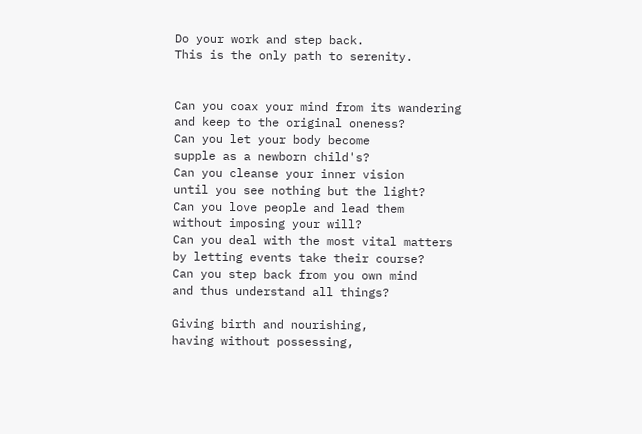Do your work and step back.
This is the only path to serenity.


Can you coax your mind from its wandering
and keep to the original oneness?
Can you let your body become
supple as a newborn child's?
Can you cleanse your inner vision
until you see nothing but the light?
Can you love people and lead them
without imposing your will?
Can you deal with the most vital matters
by letting events take their course?
Can you step back from you own mind
and thus understand all things?

Giving birth and nourishing,
having without possessing,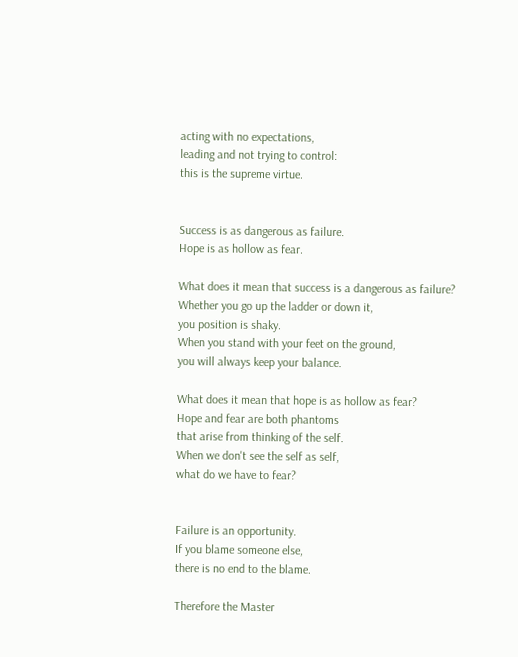acting with no expectations,
leading and not trying to control:
this is the supreme virtue.


Success is as dangerous as failure.
Hope is as hollow as fear.

What does it mean that success is a dangerous as failure?
Whether you go up the ladder or down it,
you position is shaky.
When you stand with your feet on the ground,
you will always keep your balance.

What does it mean that hope is as hollow as fear?
Hope and fear are both phantoms
that arise from thinking of the self.
When we don't see the self as self,
what do we have to fear?


Failure is an opportunity.
If you blame someone else,
there is no end to the blame.

Therefore the Master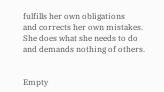fulfills her own obligations
and corrects her own mistakes.
She does what she needs to do
and demands nothing of others.


Empty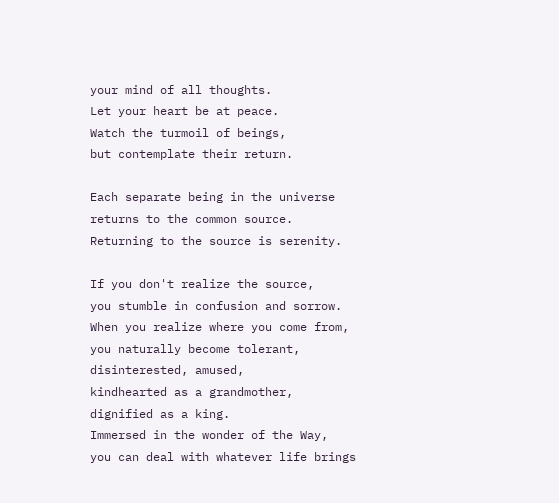your mind of all thoughts.
Let your heart be at peace.
Watch the turmoil of beings,
but contemplate their return.

Each separate being in the universe
returns to the common source.
Returning to the source is serenity.

If you don't realize the source,
you stumble in confusion and sorrow.
When you realize where you come from,
you naturally become tolerant,
disinterested, amused,
kindhearted as a grandmother,
dignified as a king.
Immersed in the wonder of the Way,
you can deal with whatever life brings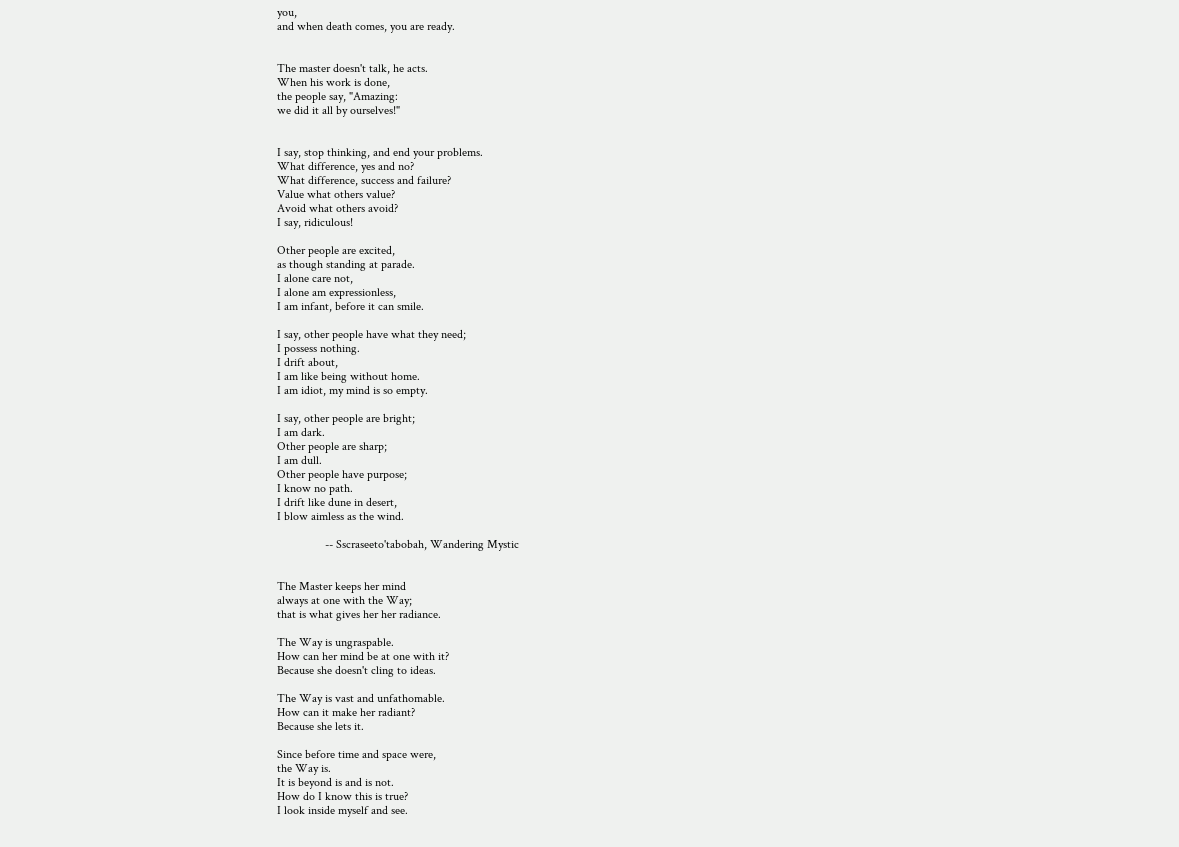you,
and when death comes, you are ready.


The master doesn't talk, he acts.
When his work is done,
the people say, "Amazing:
we did it all by ourselves!"


I say, stop thinking, and end your problems.
What difference, yes and no?
What difference, success and failure?
Value what others value?
Avoid what others avoid?
I say, ridiculous!

Other people are excited,
as though standing at parade.
I alone care not,
I alone am expressionless,
I am infant, before it can smile.

I say, other people have what they need;
I possess nothing.
I drift about,
I am like being without home.
I am idiot, my mind is so empty.

I say, other people are bright;
I am dark.
Other people are sharp;
I am dull.
Other people have purpose;
I know no path.
I drift like dune in desert,
I blow aimless as the wind.

                -- Sscraseeto'tabobah, Wandering Mystic


The Master keeps her mind
always at one with the Way;
that is what gives her her radiance.

The Way is ungraspable.
How can her mind be at one with it?
Because she doesn't cling to ideas.

The Way is vast and unfathomable.
How can it make her radiant?
Because she lets it.

Since before time and space were,
the Way is.
It is beyond is and is not.
How do I know this is true?
I look inside myself and see.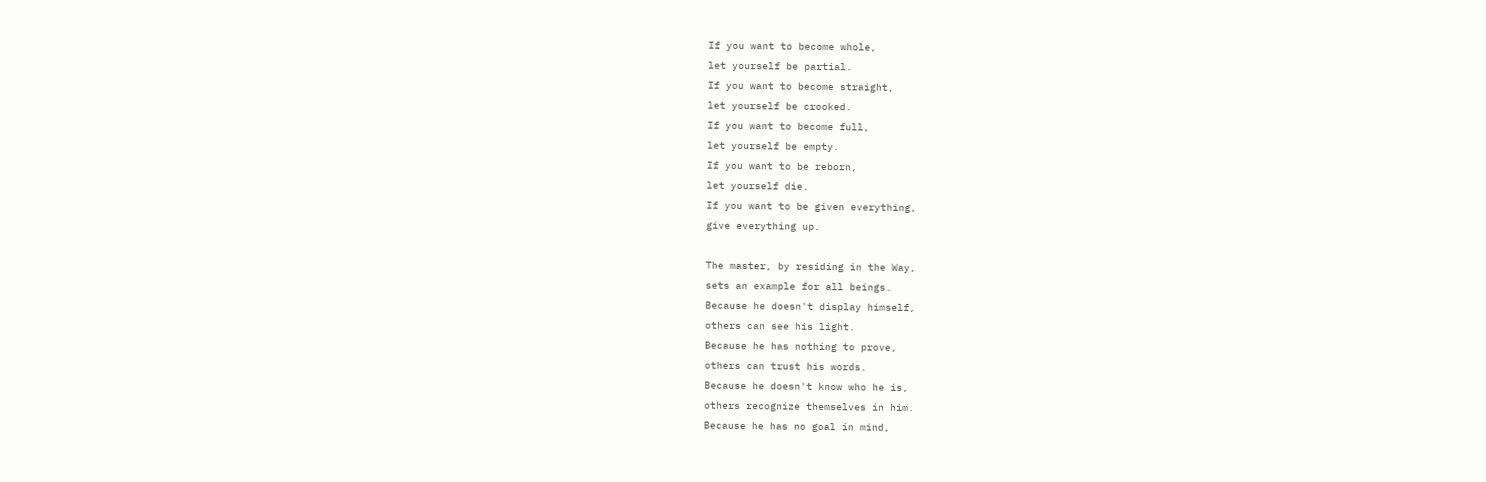If you want to become whole,
let yourself be partial.
If you want to become straight,
let yourself be crooked.
If you want to become full,
let yourself be empty.
If you want to be reborn,
let yourself die.
If you want to be given everything,
give everything up.

The master, by residing in the Way,
sets an example for all beings.
Because he doesn't display himself,
others can see his light.
Because he has nothing to prove,
others can trust his words.
Because he doesn't know who he is,
others recognize themselves in him.
Because he has no goal in mind,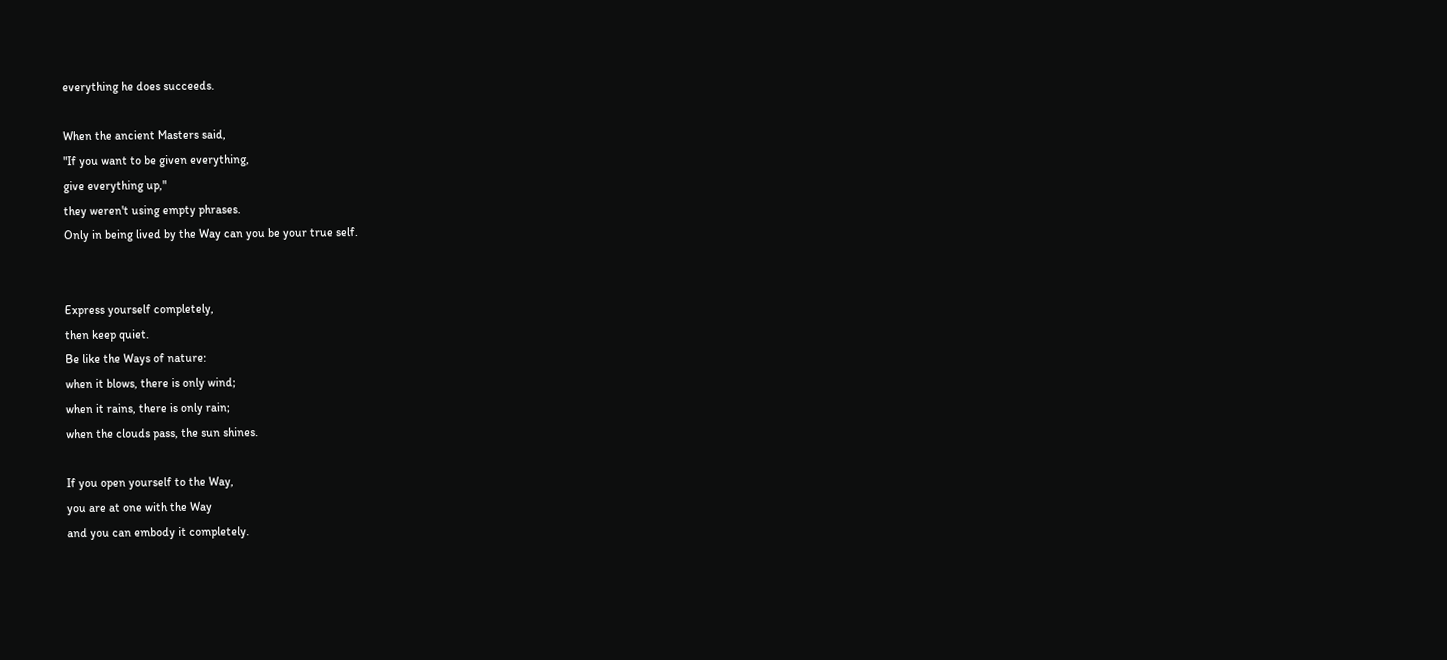everything he does succeeds.

When the ancient Masters said,
"If you want to be given everything,
give everything up,"
they weren't using empty phrases.
Only in being lived by the Way can you be your true self.


Express yourself completely,
then keep quiet.
Be like the Ways of nature:
when it blows, there is only wind;
when it rains, there is only rain;
when the clouds pass, the sun shines.

If you open yourself to the Way,
you are at one with the Way
and you can embody it completely.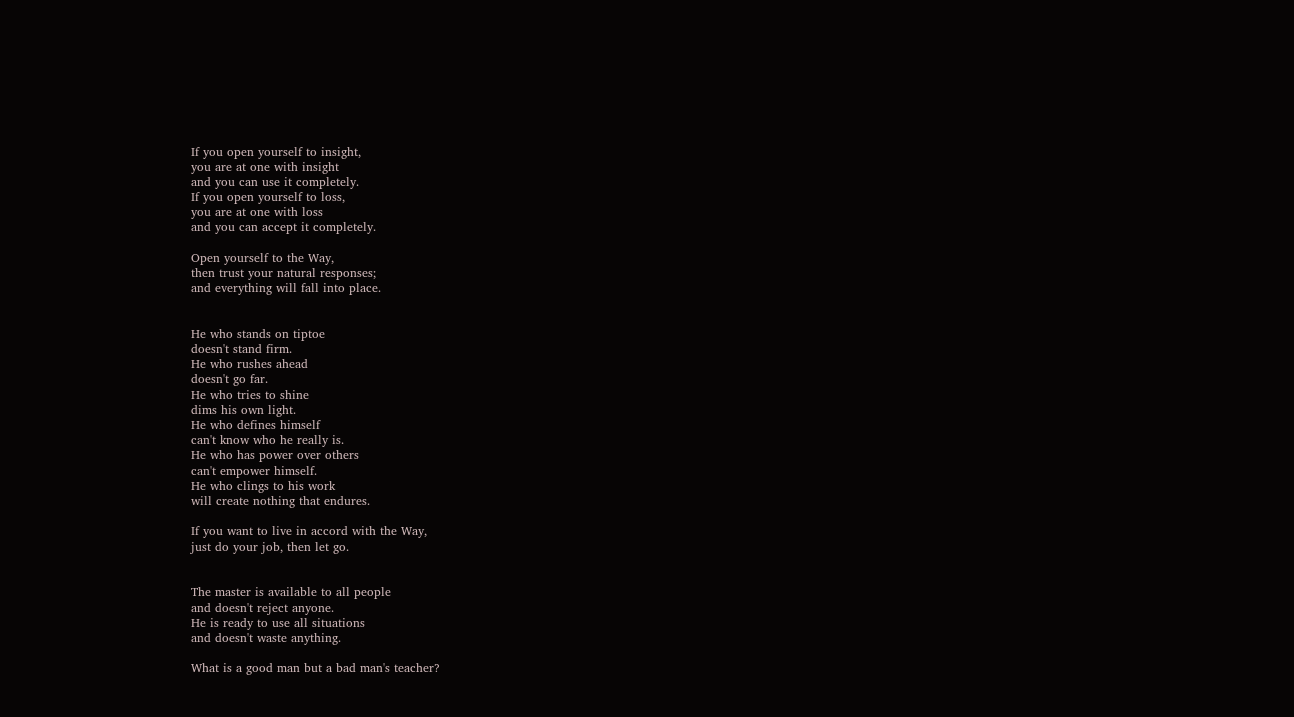If you open yourself to insight,
you are at one with insight
and you can use it completely.
If you open yourself to loss,
you are at one with loss
and you can accept it completely.

Open yourself to the Way,
then trust your natural responses;
and everything will fall into place.


He who stands on tiptoe
doesn't stand firm.
He who rushes ahead
doesn't go far.
He who tries to shine
dims his own light.
He who defines himself
can't know who he really is.
He who has power over others
can't empower himself.
He who clings to his work
will create nothing that endures.

If you want to live in accord with the Way,
just do your job, then let go.


The master is available to all people
and doesn't reject anyone.
He is ready to use all situations
and doesn't waste anything.

What is a good man but a bad man's teacher?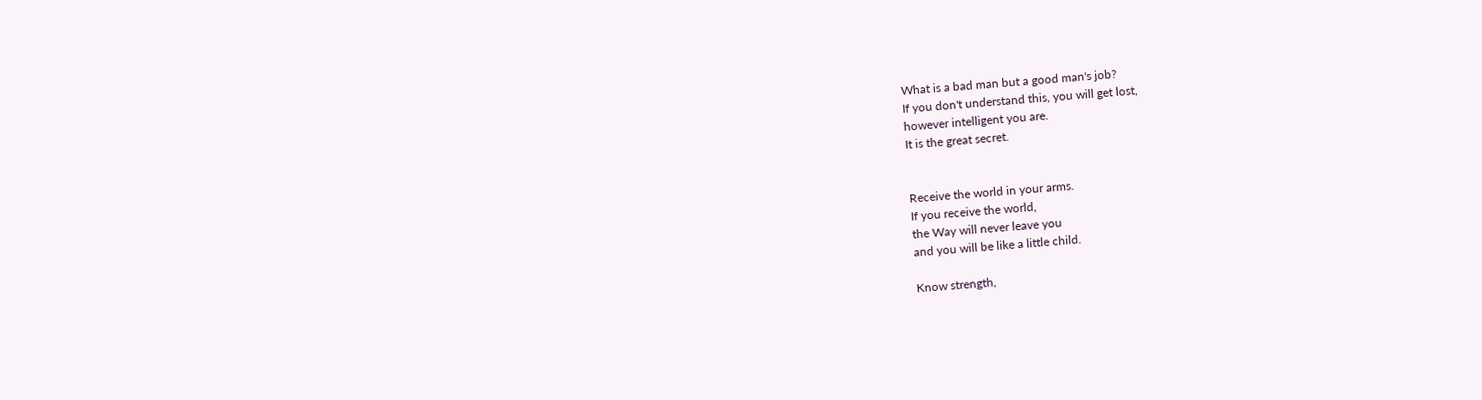What is a bad man but a good man's job?
If you don't understand this, you will get lost,
however intelligent you are.
It is the great secret.


Receive the world in your arms.
If you receive the world,
the Way will never leave you
and you will be like a little child.

Know strength,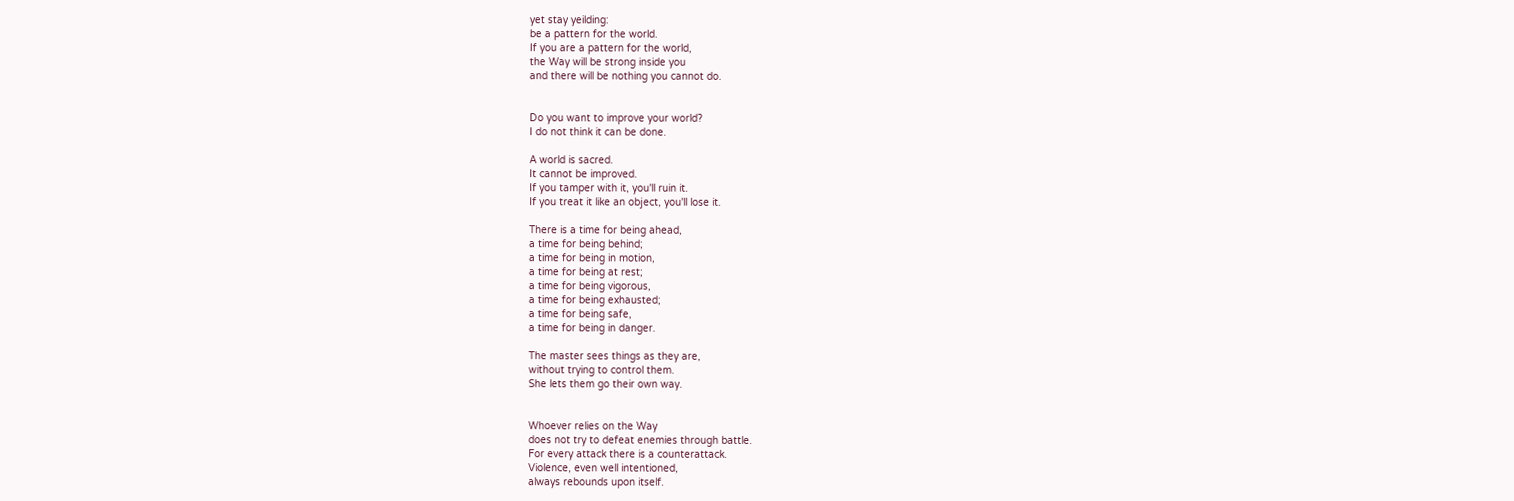yet stay yeilding:
be a pattern for the world.
If you are a pattern for the world,
the Way will be strong inside you
and there will be nothing you cannot do.


Do you want to improve your world?
I do not think it can be done.

A world is sacred.
It cannot be improved.
If you tamper with it, you'll ruin it.
If you treat it like an object, you'll lose it.

There is a time for being ahead,
a time for being behind;
a time for being in motion,
a time for being at rest;
a time for being vigorous,
a time for being exhausted;
a time for being safe,
a time for being in danger.

The master sees things as they are,
without trying to control them.
She lets them go their own way.


Whoever relies on the Way
does not try to defeat enemies through battle.
For every attack there is a counterattack.
Violence, even well intentioned,
always rebounds upon itself.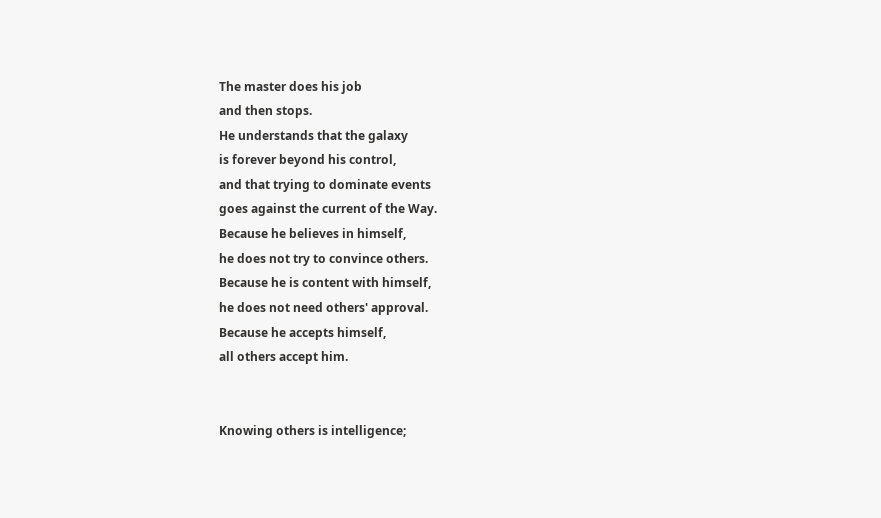The master does his job
and then stops.
He understands that the galaxy
is forever beyond his control,
and that trying to dominate events
goes against the current of the Way.
Because he believes in himself,
he does not try to convince others.
Because he is content with himself,
he does not need others' approval.
Because he accepts himself,
all others accept him.


Knowing others is intelligence;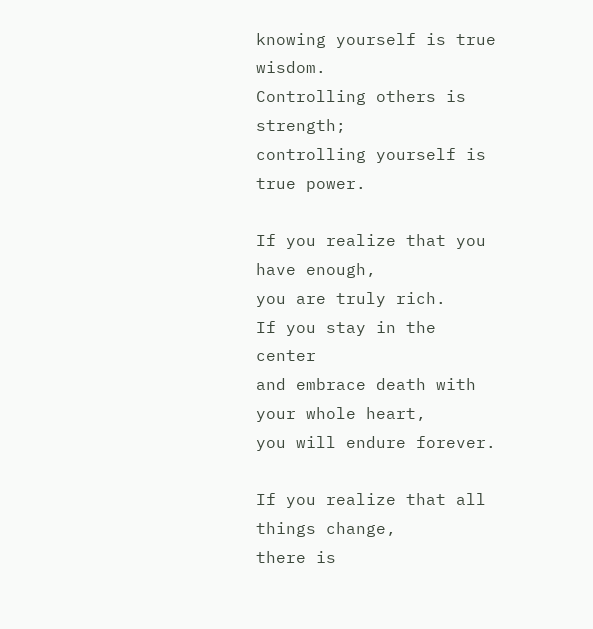knowing yourself is true wisdom.
Controlling others is strength;
controlling yourself is true power.

If you realize that you have enough,
you are truly rich.
If you stay in the center
and embrace death with your whole heart,
you will endure forever.

If you realize that all things change,
there is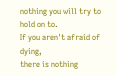nothing you will try to hold on to.
If you aren't afraid of dying,
there is nothing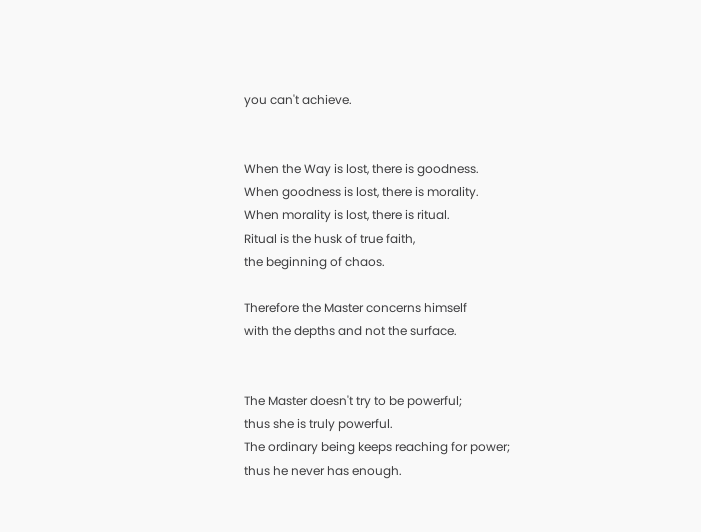you can't achieve.


When the Way is lost, there is goodness.
When goodness is lost, there is morality.
When morality is lost, there is ritual.
Ritual is the husk of true faith,
the beginning of chaos.

Therefore the Master concerns himself
with the depths and not the surface.


The Master doesn't try to be powerful;
thus she is truly powerful.
The ordinary being keeps reaching for power;
thus he never has enough.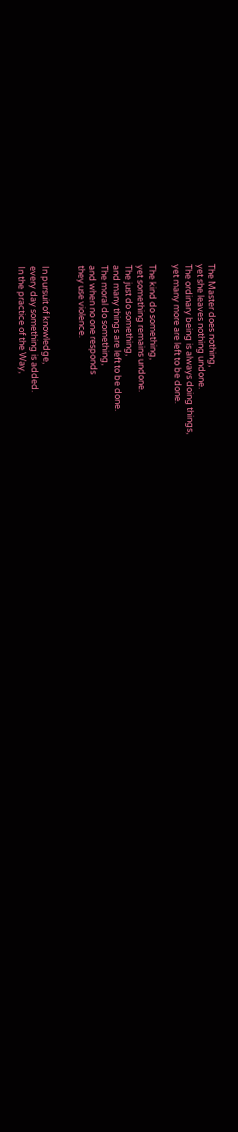The Master does nothing,
yet she leaves nothing undone.
The ordinary being is always doing things,
yet many more are left to be done.

The kind do something,
yet something remains undone.
The just do something,
and many things are left to be done.
The moral do something,
and when no one responds
they use violence.


In pursuit of knowledge,
every day something is added.
In the practice of the Way,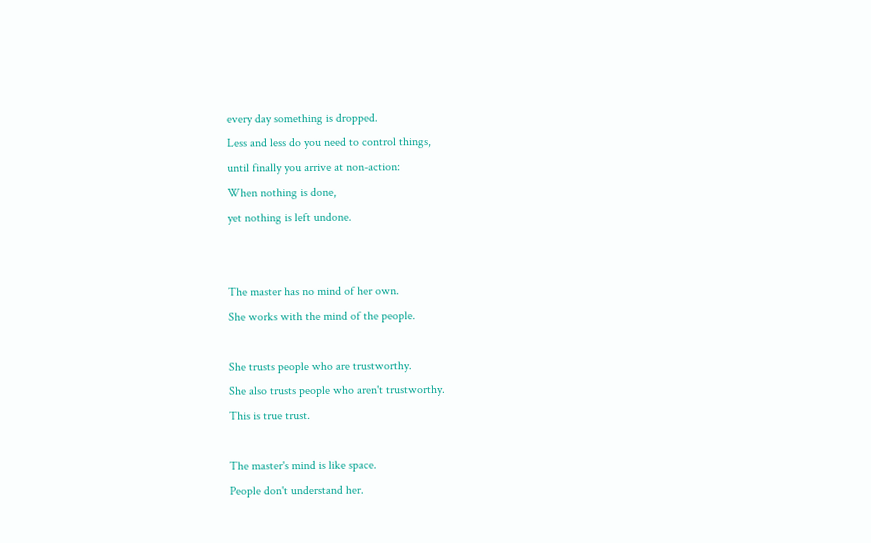every day something is dropped.
Less and less do you need to control things,
until finally you arrive at non-action:
When nothing is done,
yet nothing is left undone.


The master has no mind of her own.
She works with the mind of the people.

She trusts people who are trustworthy.
She also trusts people who aren't trustworthy.
This is true trust.

The master's mind is like space.
People don't understand her.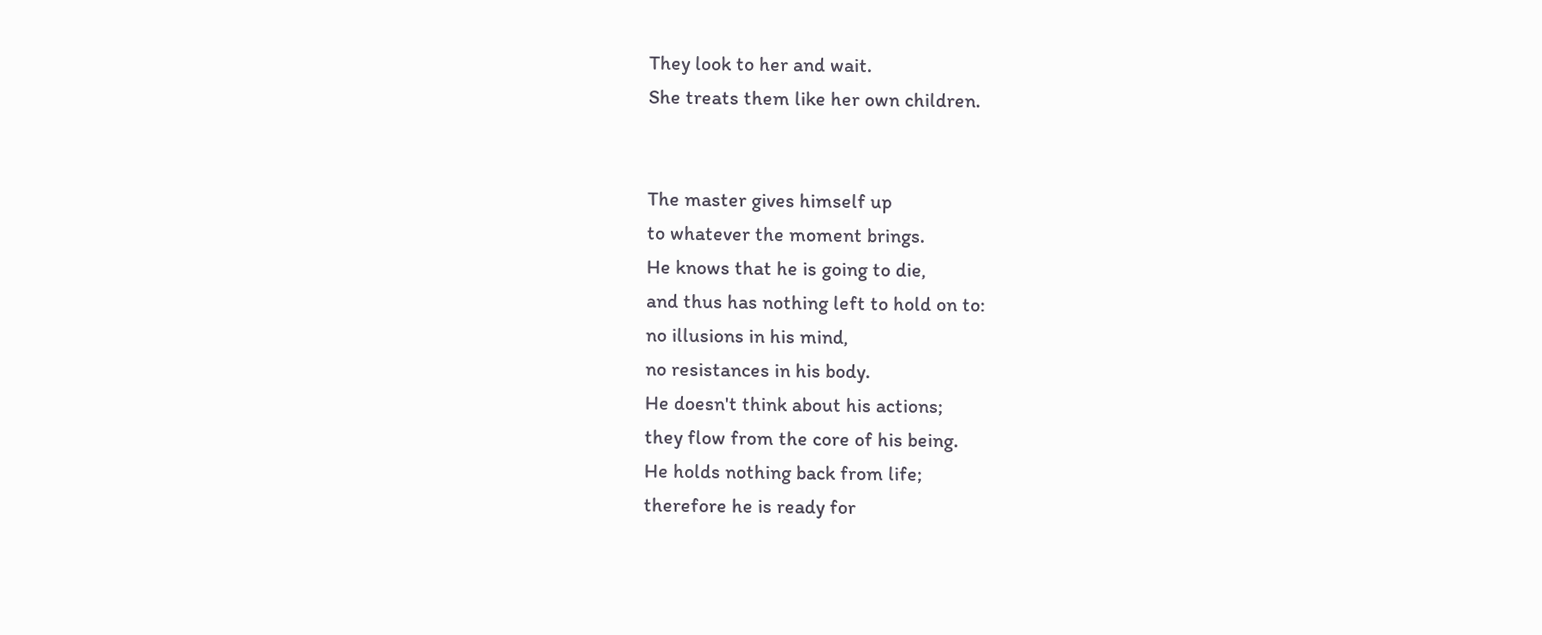They look to her and wait.
She treats them like her own children.


The master gives himself up
to whatever the moment brings.
He knows that he is going to die,
and thus has nothing left to hold on to:
no illusions in his mind,
no resistances in his body.
He doesn't think about his actions;
they flow from the core of his being.
He holds nothing back from life;
therefore he is ready for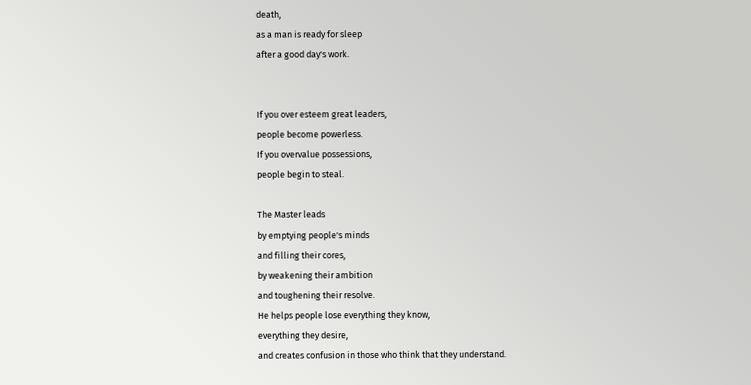death,
as a man is ready for sleep
after a good day's work.


If you over esteem great leaders,
people become powerless.
If you overvalue possessions,
people begin to steal.

The Master leads
by emptying people's minds
and filling their cores,
by weakening their ambition
and toughening their resolve.
He helps people lose everything they know,
everything they desire,
and creates confusion in those who think that they understand.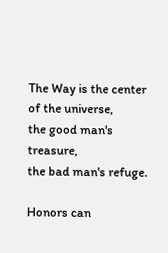The Way is the center of the universe,
the good man's treasure,
the bad man's refuge.

Honors can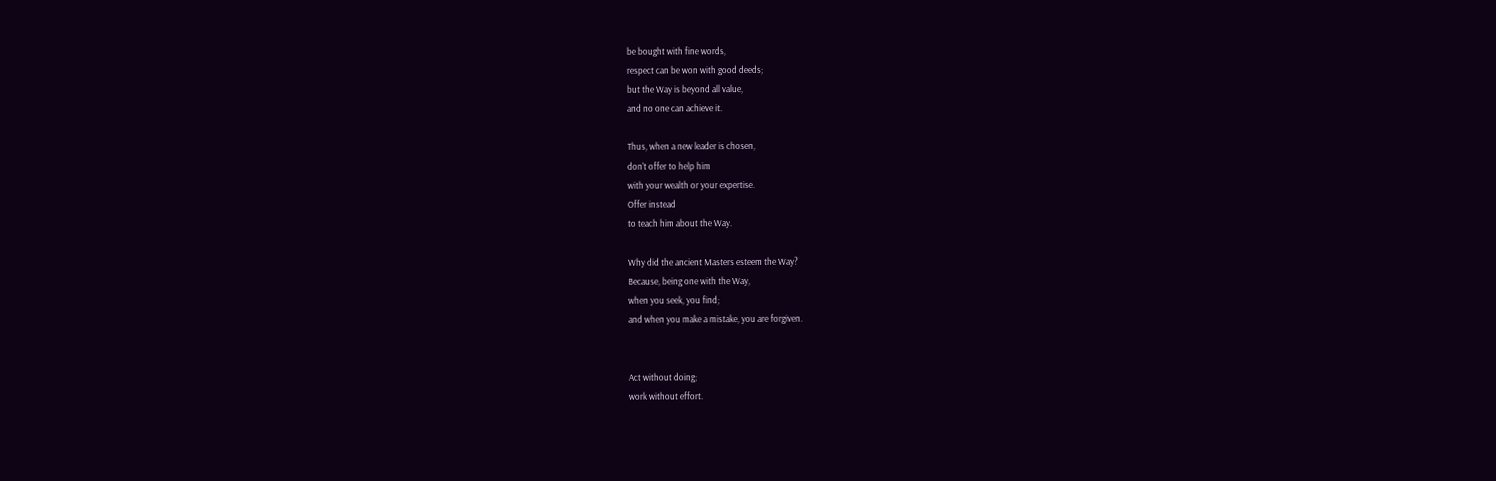be bought with fine words,
respect can be won with good deeds;
but the Way is beyond all value,
and no one can achieve it.

Thus, when a new leader is chosen,
don't offer to help him
with your wealth or your expertise.
Offer instead
to teach him about the Way.

Why did the ancient Masters esteem the Way?
Because, being one with the Way,
when you seek, you find;
and when you make a mistake, you are forgiven.


Act without doing;
work without effort.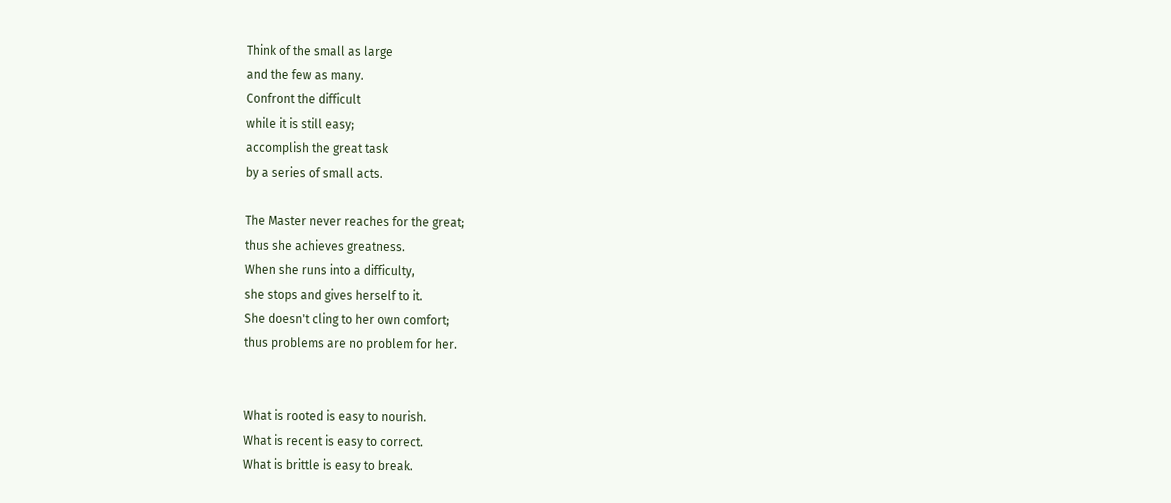Think of the small as large
and the few as many.
Confront the difficult
while it is still easy;
accomplish the great task
by a series of small acts.

The Master never reaches for the great;
thus she achieves greatness.
When she runs into a difficulty,
she stops and gives herself to it.
She doesn't cling to her own comfort;
thus problems are no problem for her.


What is rooted is easy to nourish.
What is recent is easy to correct.
What is brittle is easy to break.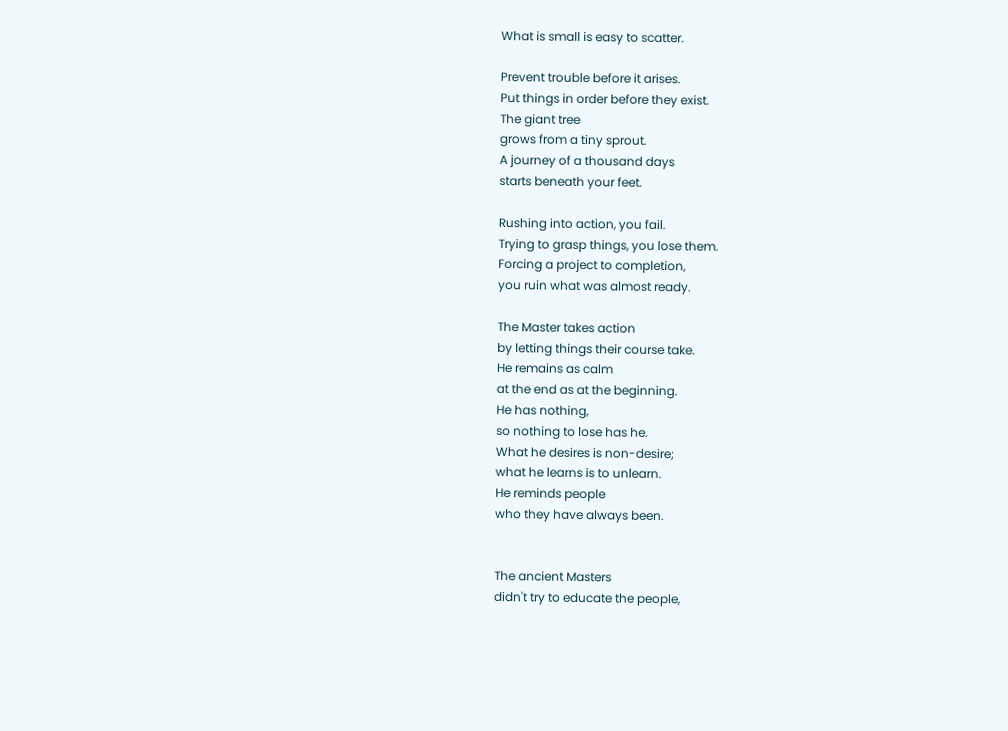What is small is easy to scatter.

Prevent trouble before it arises.
Put things in order before they exist.
The giant tree
grows from a tiny sprout.
A journey of a thousand days
starts beneath your feet.

Rushing into action, you fail.
Trying to grasp things, you lose them.
Forcing a project to completion,
you ruin what was almost ready.

The Master takes action
by letting things their course take.
He remains as calm
at the end as at the beginning.
He has nothing,
so nothing to lose has he.
What he desires is non-desire;
what he learns is to unlearn.
He reminds people
who they have always been.


The ancient Masters
didn't try to educate the people,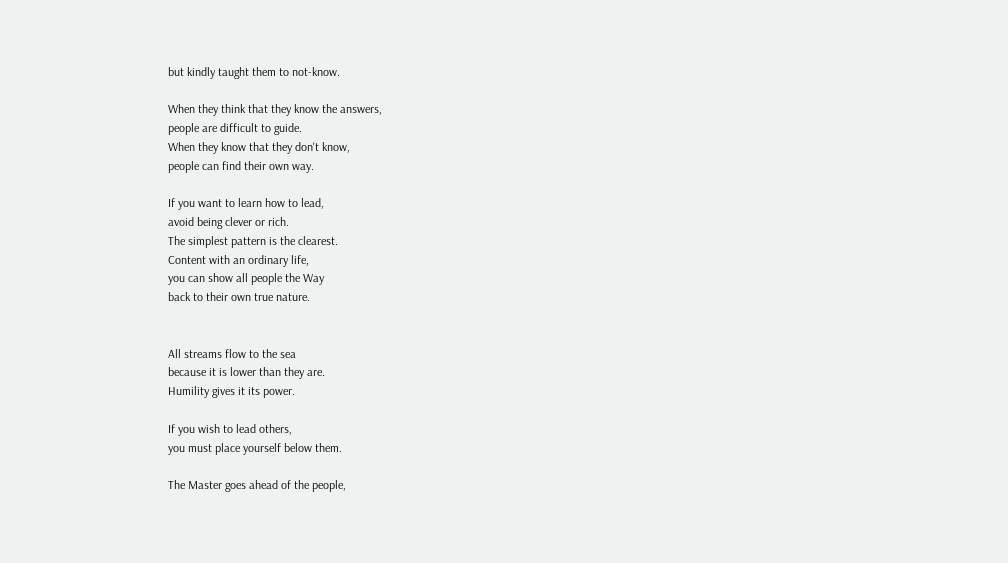but kindly taught them to not-know.

When they think that they know the answers,
people are difficult to guide.
When they know that they don't know,
people can find their own way.

If you want to learn how to lead,
avoid being clever or rich.
The simplest pattern is the clearest.
Content with an ordinary life,
you can show all people the Way
back to their own true nature.


All streams flow to the sea
because it is lower than they are.
Humility gives it its power.

If you wish to lead others,
you must place yourself below them.

The Master goes ahead of the people,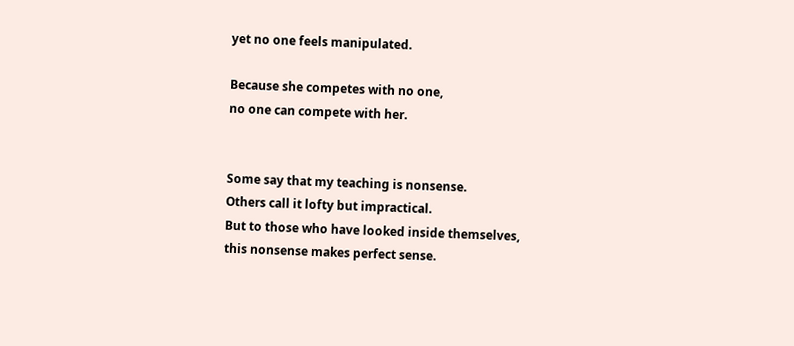yet no one feels manipulated.

Because she competes with no one,
no one can compete with her.


Some say that my teaching is nonsense.
Others call it lofty but impractical.
But to those who have looked inside themselves,
this nonsense makes perfect sense.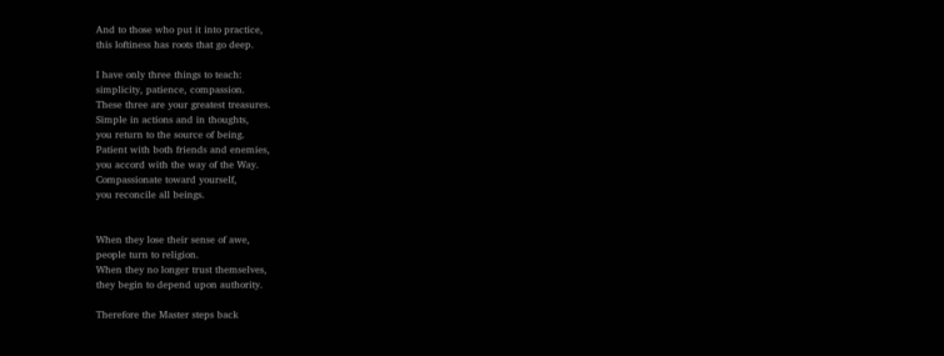And to those who put it into practice,
this loftiness has roots that go deep.

I have only three things to teach:
simplicity, patience, compassion.
These three are your greatest treasures.
Simple in actions and in thoughts,
you return to the source of being.
Patient with both friends and enemies,
you accord with the way of the Way.
Compassionate toward yourself,
you reconcile all beings.


When they lose their sense of awe,
people turn to religion.
When they no longer trust themselves,
they begin to depend upon authority.

Therefore the Master steps back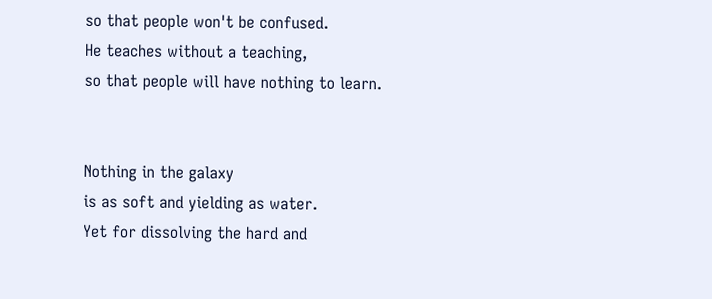so that people won't be confused.
He teaches without a teaching,
so that people will have nothing to learn.


Nothing in the galaxy
is as soft and yielding as water.
Yet for dissolving the hard and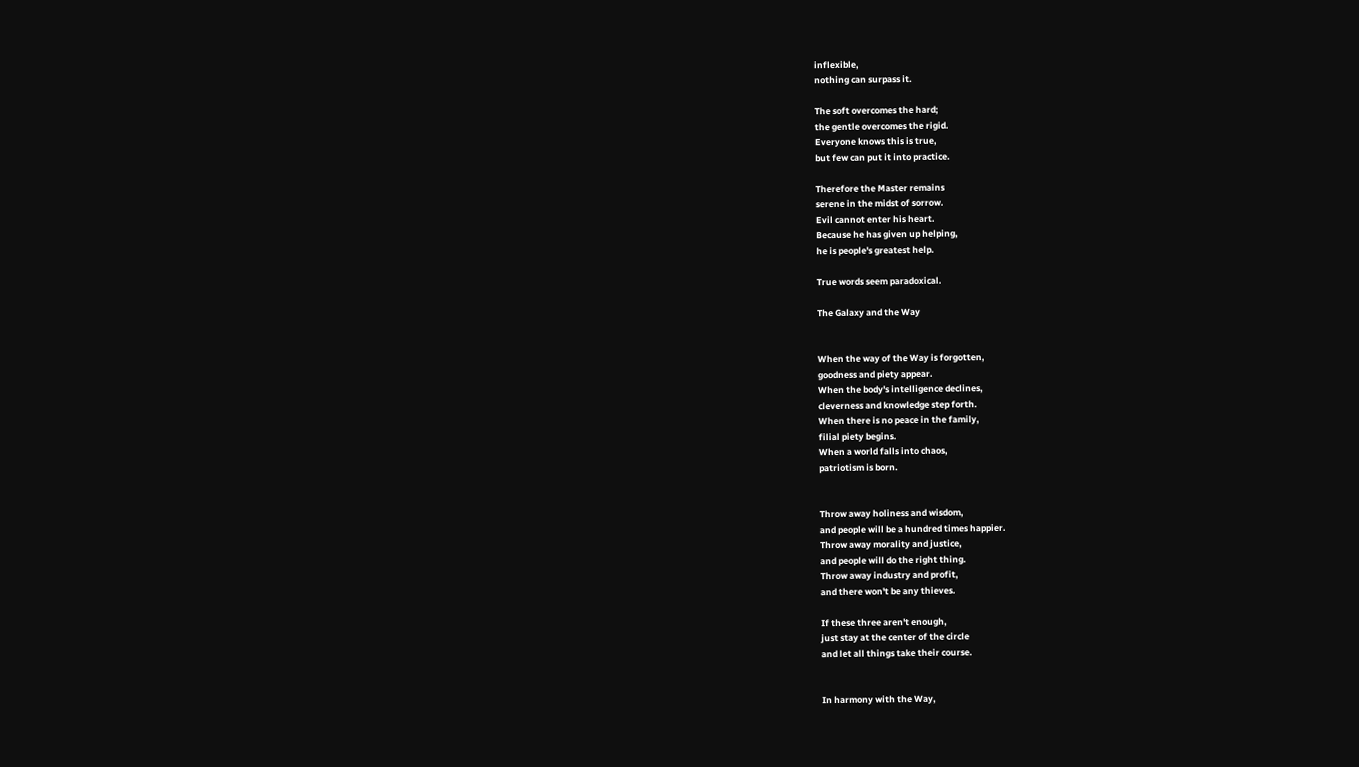inflexible,
nothing can surpass it.

The soft overcomes the hard;
the gentle overcomes the rigid.
Everyone knows this is true,
but few can put it into practice.

Therefore the Master remains
serene in the midst of sorrow.
Evil cannot enter his heart.
Because he has given up helping,
he is people's greatest help.

True words seem paradoxical.

The Galaxy and the Way


When the way of the Way is forgotten,
goodness and piety appear.
When the body's intelligence declines,
cleverness and knowledge step forth.
When there is no peace in the family,
filial piety begins.
When a world falls into chaos,
patriotism is born.


Throw away holiness and wisdom,
and people will be a hundred times happier.
Throw away morality and justice,
and people will do the right thing.
Throw away industry and profit,
and there won't be any thieves.

If these three aren't enough,
just stay at the center of the circle
and let all things take their course.


In harmony with the Way,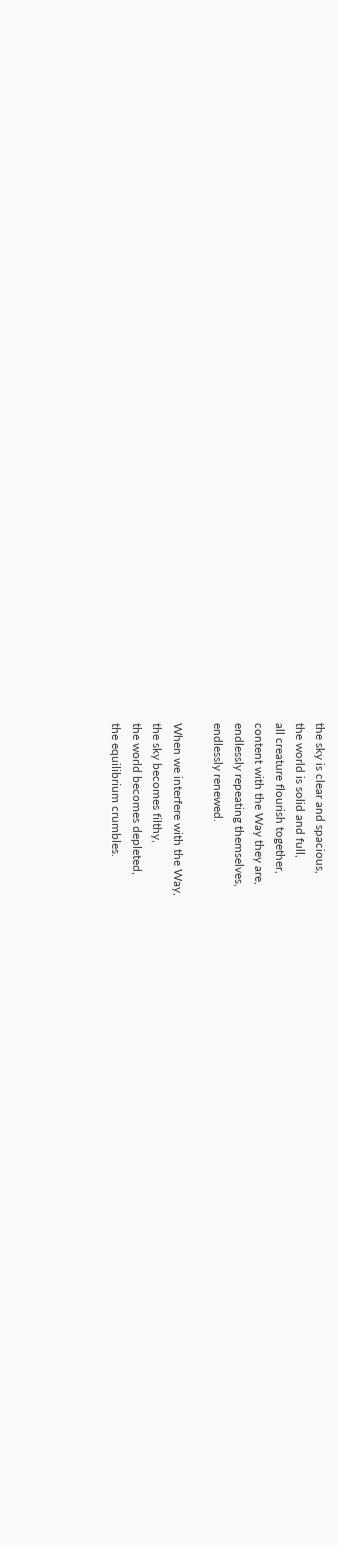the sky is clear and spacious,
the world is solid and full,
all creature flourish together,
content with the Way they are,
endlessly repeating themselves,
endlessly renewed.

When we interfere with the Way,
the sky becomes filthy,
the world becomes depleted,
the equilibrium crumbles.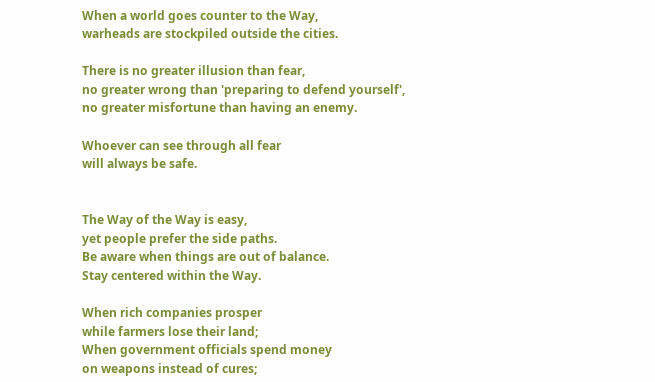When a world goes counter to the Way,
warheads are stockpiled outside the cities.

There is no greater illusion than fear,
no greater wrong than 'preparing to defend yourself',
no greater misfortune than having an enemy.

Whoever can see through all fear
will always be safe.


The Way of the Way is easy,
yet people prefer the side paths.
Be aware when things are out of balance.
Stay centered within the Way.

When rich companies prosper
while farmers lose their land;
When government officials spend money
on weapons instead of cures;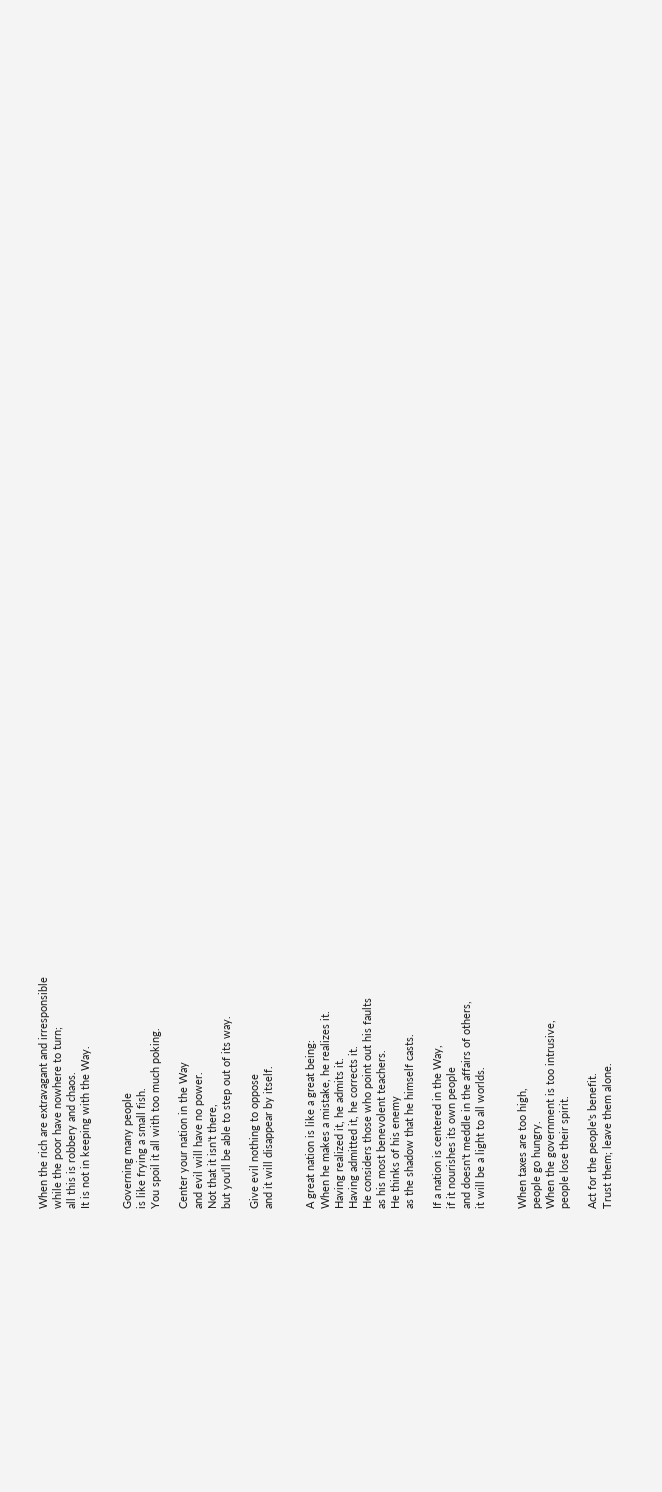When the rich are extravagant and irresponsible
while the poor have nowhere to turn;
all this is robbery and chaos.
It is not in keeping with the Way.


Governing many people
is like frying a small fish.
You spoil it all with too much poking.

Center your nation in the Way
and evil will have no power.
Not that it isn't there,
but you'll be able to step out of its way.

Give evil nothing to oppose
and it will disappear by itself.


A great nation is like a great being:
When he makes a mistake, he realizes it.
Having realized it, he admits it.
Having admitted it, he corrects it.
He considers those who point out his faults
as his most benevolent teachers.
He thinks of his enemy
as the shadow that he himself casts.

If a nation is centered in the Way,
if it nourishes its own people
and doesn't meddle in the affairs of others,
it will be a light to all worlds.


When taxes are too high,
people go hungry.
When the government is too intrusive,
people lose their spirit.

Act for the people's benefit.
Trust them; leave them alone.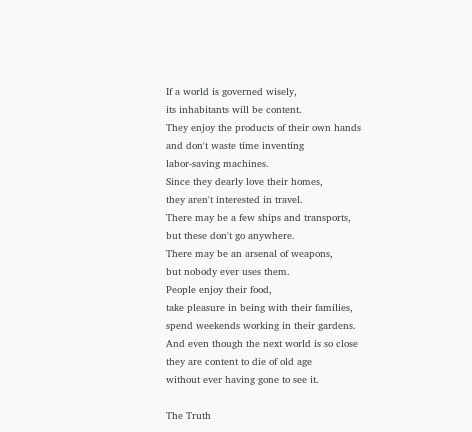If a world is governed wisely,
its inhabitants will be content.
They enjoy the products of their own hands
and don't waste time inventing
labor-saving machines.
Since they dearly love their homes,
they aren't interested in travel.
There may be a few ships and transports,
but these don't go anywhere.
There may be an arsenal of weapons,
but nobody ever uses them.
People enjoy their food,
take pleasure in being with their families,
spend weekends working in their gardens.
And even though the next world is so close
they are content to die of old age
without ever having gone to see it.

The Truth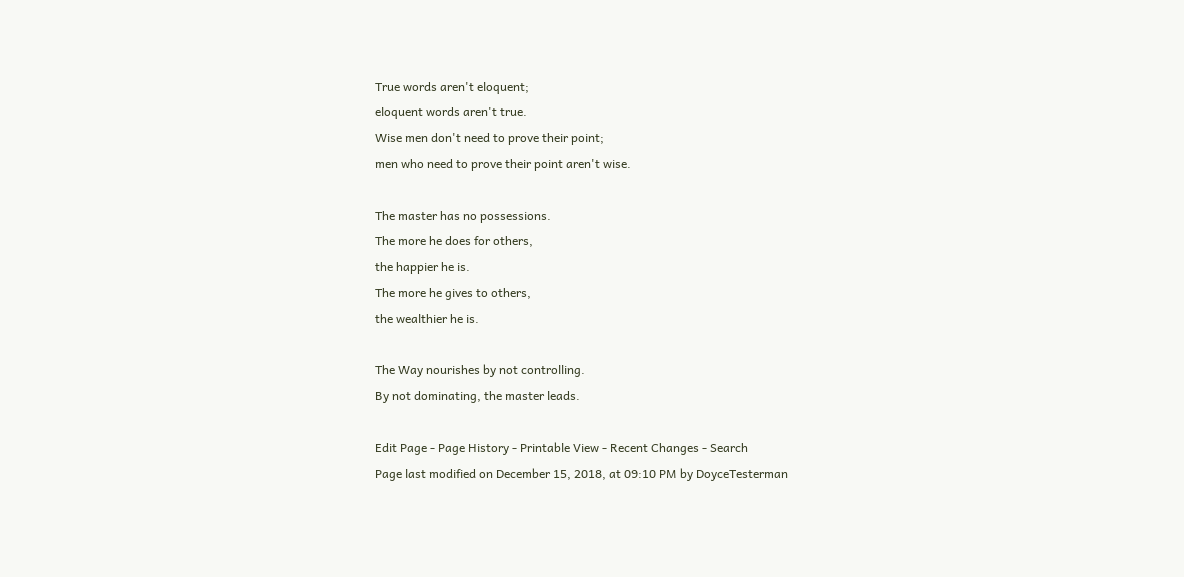True words aren't eloquent;
eloquent words aren't true.
Wise men don't need to prove their point;
men who need to prove their point aren't wise.

The master has no possessions.
The more he does for others,
the happier he is.
The more he gives to others,
the wealthier he is.

The Way nourishes by not controlling.
By not dominating, the master leads.

Edit Page - Page History - Printable View - Recent Changes - Search
Page last modified on December 15, 2018, at 09:10 PM by DoyceTesterman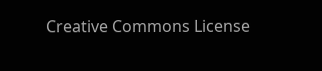Creative Commons License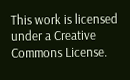This work is licensed under a Creative Commons License.